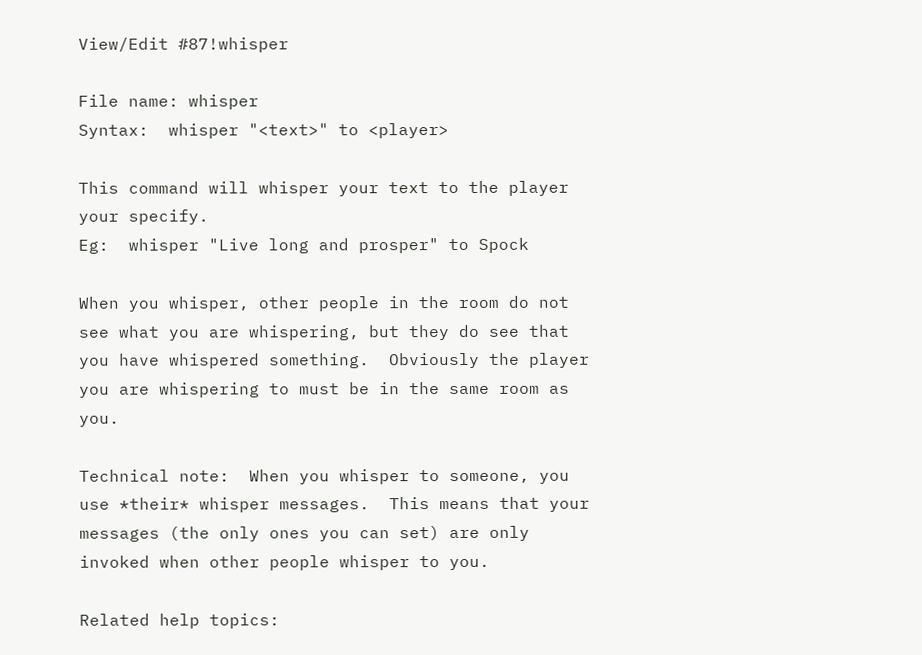View/Edit #87!whisper

File name: whisper
Syntax:  whisper "<text>" to <player>

This command will whisper your text to the player your specify.
Eg:  whisper "Live long and prosper" to Spock

When you whisper, other people in the room do not see what you are whispering, but they do see that you have whispered something.  Obviously the player you are whispering to must be in the same room as you.

Technical note:  When you whisper to someone, you use *their* whisper messages.  This means that your messages (the only ones you can set) are only invoked when other people whisper to you.

Related help topics: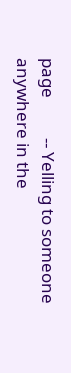page          -- Yelling to someone anywhere in the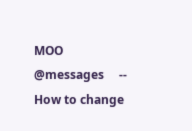MOO
@messages     -- How to change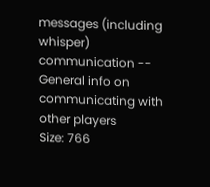messages (including whisper)
communication -- General info on communicating with other players
Size: 766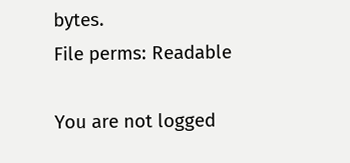bytes.
File perms: Readable

You are not logged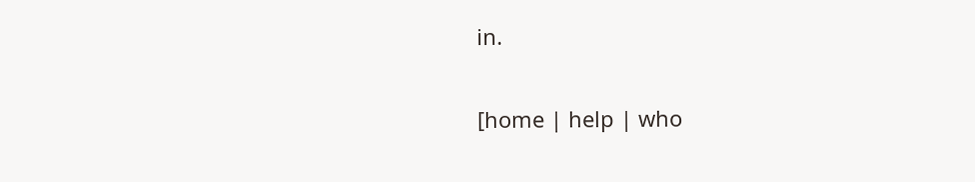in.

[home | help | who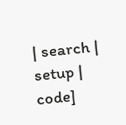| search | setup | code]